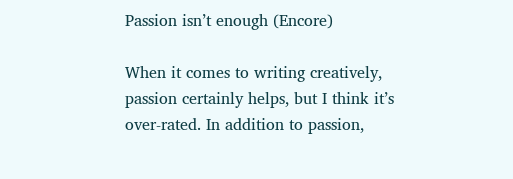Passion isn’t enough (Encore)

When it comes to writing creatively, passion certainly helps, but I think it’s over-rated. In addition to passion,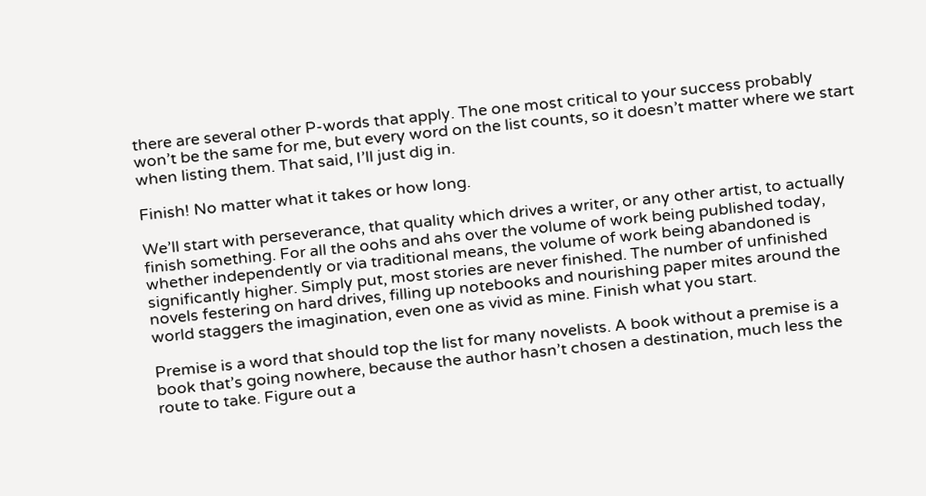there are several other P-words that apply. The one most critical to your success probably won’t be the same for me, but every word on the list counts, so it doesn’t matter where we start when listing them. That said, I’ll just dig in.

Finish! No matter what it takes or how long.

We’ll start with perseverance, that quality which drives a writer, or any other artist, to actually finish something. For all the oohs and ahs over the volume of work being published today, whether independently or via traditional means, the volume of work being abandoned is significantly higher. Simply put, most stories are never finished. The number of unfinished novels festering on hard drives, filling up notebooks and nourishing paper mites around the world staggers the imagination, even one as vivid as mine. Finish what you start.

Premise is a word that should top the list for many novelists. A book without a premise is a book that’s going nowhere, because the author hasn’t chosen a destination, much less the route to take. Figure out a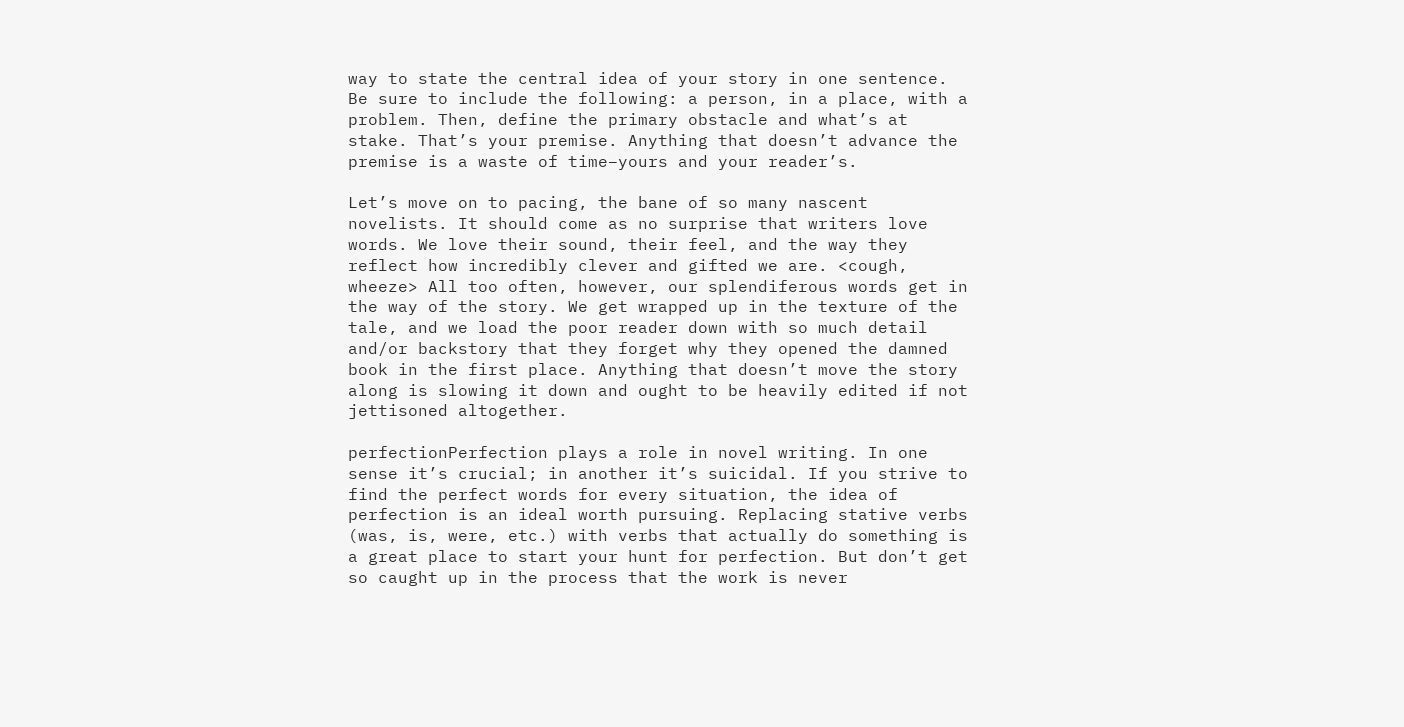way to state the central idea of your story in one sentence. Be sure to include the following: a person, in a place, with a problem. Then, define the primary obstacle and what’s at stake. That’s your premise. Anything that doesn’t advance the premise is a waste of time–yours and your reader’s.

Let’s move on to pacing, the bane of so many nascent novelists. It should come as no surprise that writers love words. We love their sound, their feel, and the way they reflect how incredibly clever and gifted we are. <cough, wheeze> All too often, however, our splendiferous words get in the way of the story. We get wrapped up in the texture of the tale, and we load the poor reader down with so much detail and/or backstory that they forget why they opened the damned book in the first place. Anything that doesn’t move the story along is slowing it down and ought to be heavily edited if not jettisoned altogether.

perfectionPerfection plays a role in novel writing. In one sense it’s crucial; in another it’s suicidal. If you strive to find the perfect words for every situation, the idea of perfection is an ideal worth pursuing. Replacing stative verbs (was, is, were, etc.) with verbs that actually do something is a great place to start your hunt for perfection. But don’t get so caught up in the process that the work is never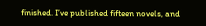finished. I’ve published fifteen novels, and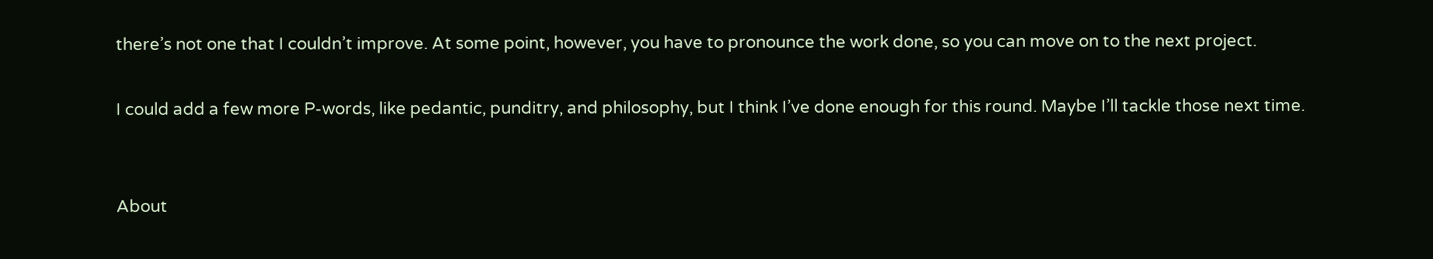there’s not one that I couldn’t improve. At some point, however, you have to pronounce the work done, so you can move on to the next project.

I could add a few more P-words, like pedantic, punditry, and philosophy, but I think I’ve done enough for this round. Maybe I’ll tackle those next time.


About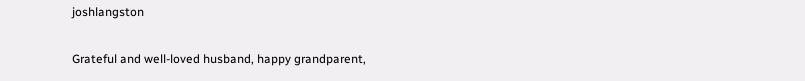joshlangston

Grateful and well-loved husband, happy grandparent,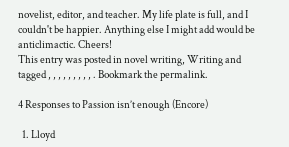novelist, editor, and teacher. My life plate is full, and I couldn't be happier. Anything else I might add would be anticlimactic. Cheers!
This entry was posted in novel writing, Writing and tagged , , , , , , , , , . Bookmark the permalink.

4 Responses to Passion isn’t enough (Encore)

  1. Lloyd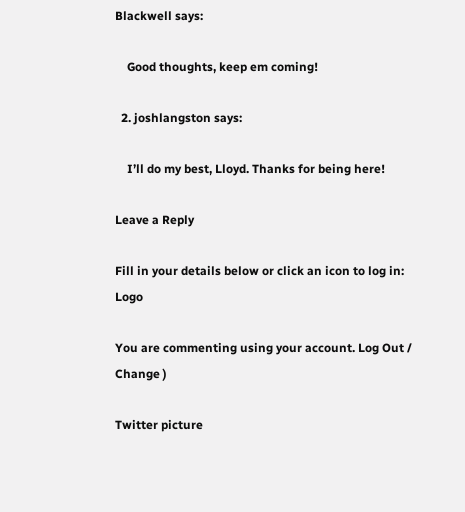Blackwell says:

    Good thoughts, keep em coming!

  2. joshlangston says:

    I’ll do my best, Lloyd. Thanks for being here!

Leave a Reply

Fill in your details below or click an icon to log in: Logo

You are commenting using your account. Log Out /  Change )

Twitter picture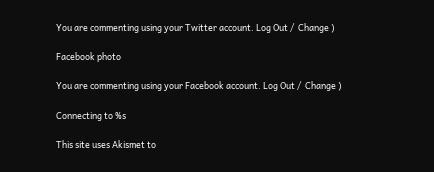You are commenting using your Twitter account. Log Out /  Change )

Facebook photo

You are commenting using your Facebook account. Log Out /  Change )

Connecting to %s

This site uses Akismet to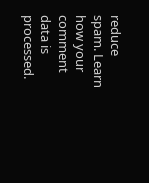reduce spam. Learn how your comment data is processed.